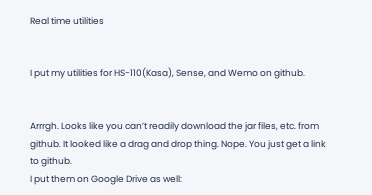Real time utilities


I put my utilities for HS-110(Kasa), Sense, and Wemo on github.


Arrrgh. Looks like you can’t readily download the jar files, etc. from github. It looked like a drag and drop thing. Nope. You just get a link to github.
I put them on Google Drive as well: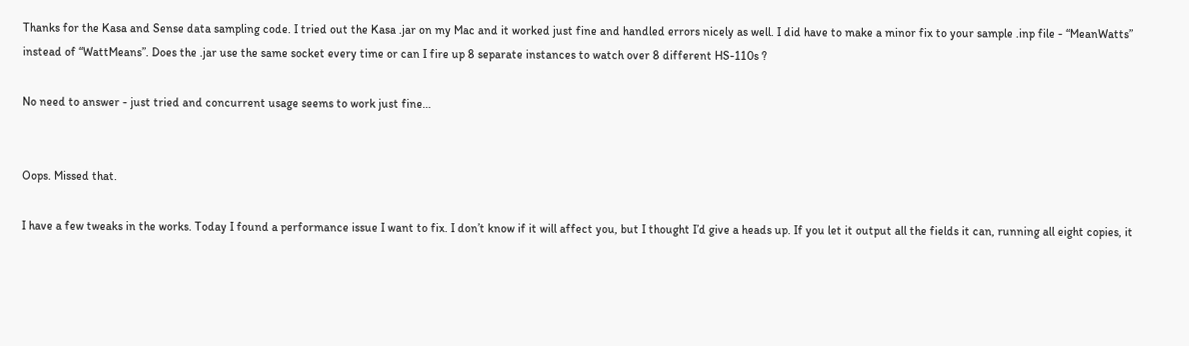Thanks for the Kasa and Sense data sampling code. I tried out the Kasa .jar on my Mac and it worked just fine and handled errors nicely as well. I did have to make a minor fix to your sample .inp file - “MeanWatts” instead of “WattMeans”. Does the .jar use the same socket every time or can I fire up 8 separate instances to watch over 8 different HS-110s ?

No need to answer - just tried and concurrent usage seems to work just fine…


Oops. Missed that.

I have a few tweaks in the works. Today I found a performance issue I want to fix. I don’t know if it will affect you, but I thought I’d give a heads up. If you let it output all the fields it can, running all eight copies, it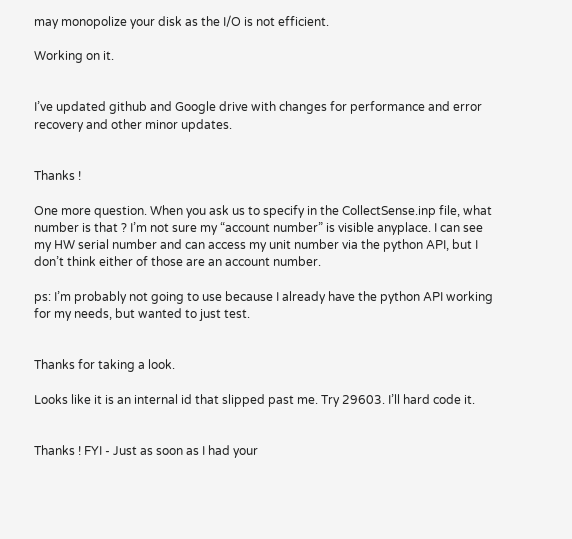may monopolize your disk as the I/O is not efficient.

Working on it.


I’ve updated github and Google drive with changes for performance and error recovery and other minor updates.


Thanks !

One more question. When you ask us to specify in the CollectSense.inp file, what number is that ? I’m not sure my “account number” is visible anyplace. I can see my HW serial number and can access my unit number via the python API, but I don’t think either of those are an account number.

ps: I’m probably not going to use because I already have the python API working for my needs, but wanted to just test.


Thanks for taking a look.

Looks like it is an internal id that slipped past me. Try 29603. I’ll hard code it.


Thanks ! FYI - Just as soon as I had your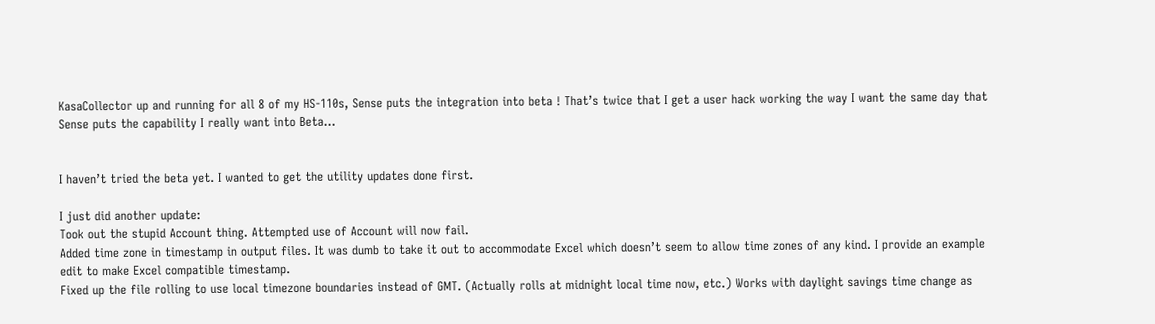KasaCollector up and running for all 8 of my HS-110s, Sense puts the integration into beta ! That’s twice that I get a user hack working the way I want the same day that Sense puts the capability I really want into Beta…


I haven’t tried the beta yet. I wanted to get the utility updates done first.

I just did another update:
Took out the stupid Account thing. Attempted use of Account will now fail.
Added time zone in timestamp in output files. It was dumb to take it out to accommodate Excel which doesn’t seem to allow time zones of any kind. I provide an example edit to make Excel compatible timestamp.
Fixed up the file rolling to use local timezone boundaries instead of GMT. (Actually rolls at midnight local time now, etc.) Works with daylight savings time change as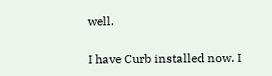well.

I have Curb installed now. I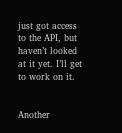just got access to the API, but haven’t looked at it yet. I’ll get to work on it.


Another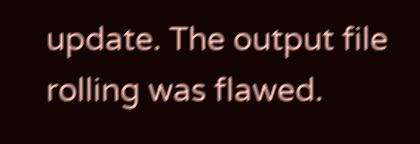update. The output file rolling was flawed.